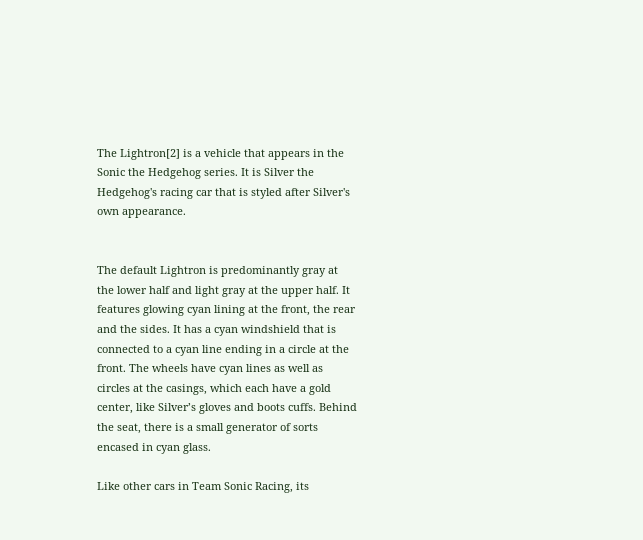The Lightron[2] is a vehicle that appears in the Sonic the Hedgehog series. It is Silver the Hedgehog's racing car that is styled after Silver's own appearance.


The default Lightron is predominantly gray at the lower half and light gray at the upper half. It features glowing cyan lining at the front, the rear and the sides. It has a cyan windshield that is connected to a cyan line ending in a circle at the front. The wheels have cyan lines as well as circles at the casings, which each have a gold center, like Silver’s gloves and boots cuffs. Behind the seat, there is a small generator of sorts encased in cyan glass.

Like other cars in Team Sonic Racing, its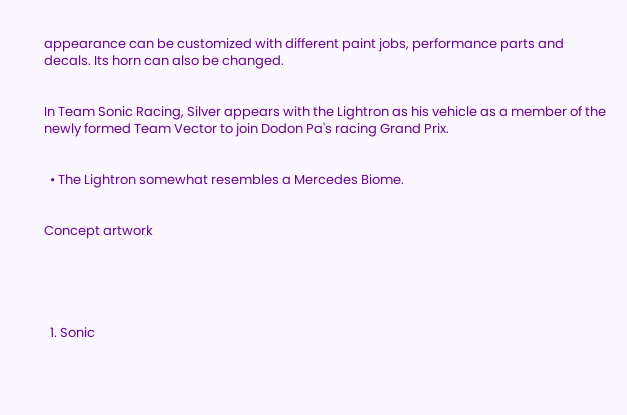appearance can be customized with different paint jobs, performance parts and decals. Its horn can also be changed.


In Team Sonic Racing, Silver appears with the Lightron as his vehicle as a member of the newly formed Team Vector to join Dodon Pa's racing Grand Prix.


  • The Lightron somewhat resembles a Mercedes Biome.


Concept artwork





  1. Sonic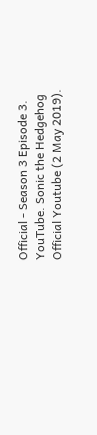Official - Season 3 Episode 3. YouTube. Sonic the Hedgehog Official Youtube (2 May 2019).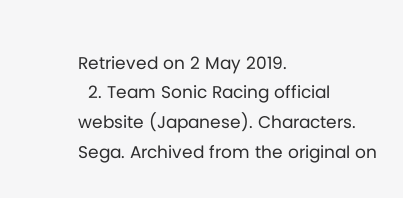Retrieved on 2 May 2019.
  2. Team Sonic Racing official website (Japanese). Characters. Sega. Archived from the original on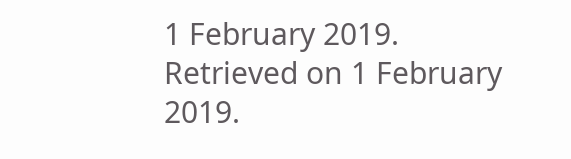1 February 2019. Retrieved on 1 February 2019.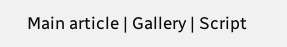Main article | Gallery | Script